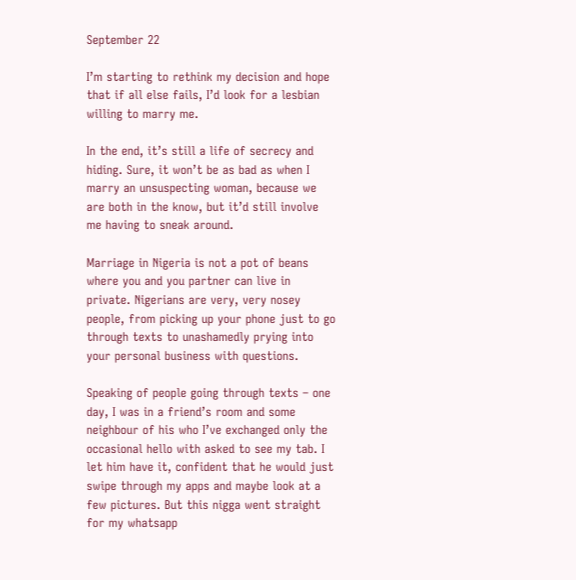September 22

I’m starting to rethink my decision and hope that if all else fails, I’d look for a lesbian willing to marry me.

In the end, it’s still a life of secrecy and hiding. Sure, it won’t be as bad as when I marry an unsuspecting woman, because we are both in the know, but it’d still involve me having to sneak around.

Marriage in Nigeria is not a pot of beans where you and you partner can live in private. Nigerians are very, very nosey people, from picking up your phone just to go through texts to unashamedly prying into your personal business with questions.

Speaking of people going through texts – one day, I was in a friend’s room and some neighbour of his who I’ve exchanged only the occasional hello with asked to see my tab. I let him have it, confident that he would just swipe through my apps and maybe look at a few pictures. But this nigga went straight for my whatsapp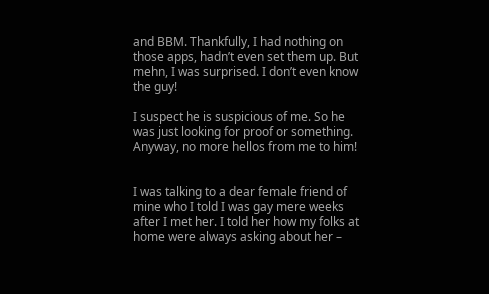and BBM. Thankfully, I had nothing on those apps, hadn’t even set them up. But mehn, I was surprised. I don’t even know the guy!

I suspect he is suspicious of me. So he was just looking for proof or something. Anyway, no more hellos from me to him!


I was talking to a dear female friend of mine who I told I was gay mere weeks after I met her. I told her how my folks at home were always asking about her –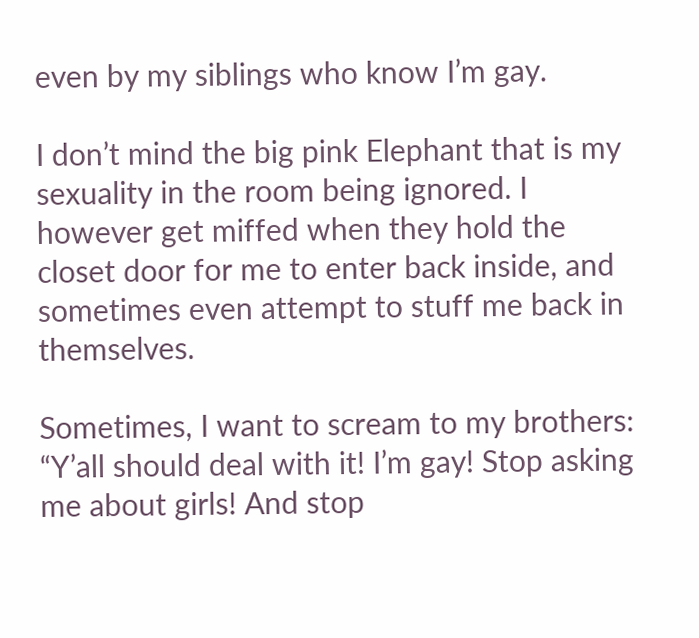even by my siblings who know I’m gay.

I don’t mind the big pink Elephant that is my sexuality in the room being ignored. I however get miffed when they hold the closet door for me to enter back inside, and sometimes even attempt to stuff me back in themselves.

Sometimes, I want to scream to my brothers: “Y’all should deal with it! I’m gay! Stop asking me about girls! And stop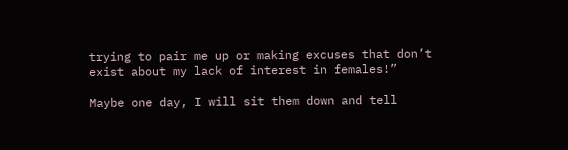trying to pair me up or making excuses that don’t exist about my lack of interest in females!”

Maybe one day, I will sit them down and tell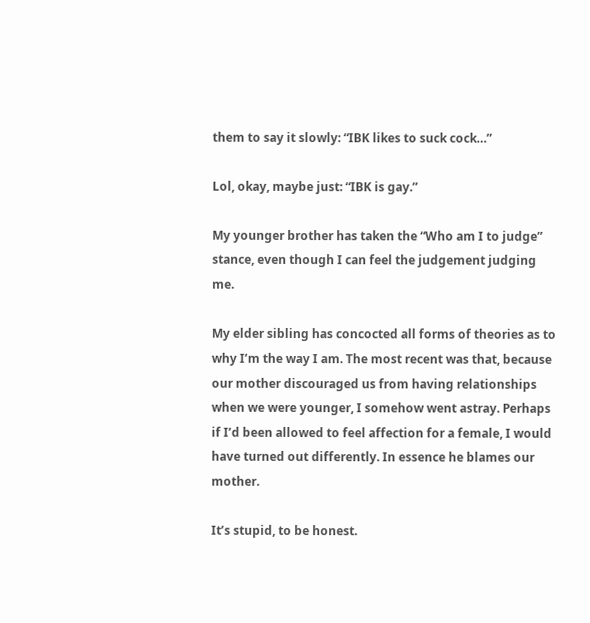them to say it slowly: “IBK likes to suck cock…”

Lol, okay, maybe just: “IBK is gay.”

My younger brother has taken the “Who am I to judge” stance, even though I can feel the judgement judging me.

My elder sibling has concocted all forms of theories as to why I’m the way I am. The most recent was that, because our mother discouraged us from having relationships when we were younger, I somehow went astray. Perhaps if I’d been allowed to feel affection for a female, I would have turned out differently. In essence he blames our mother.

It’s stupid, to be honest.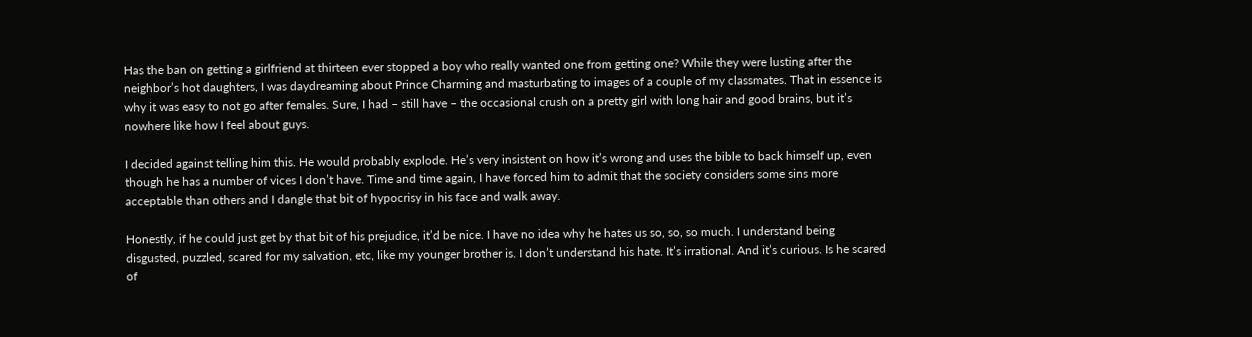Has the ban on getting a girlfriend at thirteen ever stopped a boy who really wanted one from getting one? While they were lusting after the neighbor’s hot daughters, I was daydreaming about Prince Charming and masturbating to images of a couple of my classmates. That in essence is why it was easy to not go after females. Sure, I had – still have – the occasional crush on a pretty girl with long hair and good brains, but it’s nowhere like how I feel about guys.

I decided against telling him this. He would probably explode. He’s very insistent on how it’s wrong and uses the bible to back himself up, even though he has a number of vices I don’t have. Time and time again, I have forced him to admit that the society considers some sins more acceptable than others and I dangle that bit of hypocrisy in his face and walk away.

Honestly, if he could just get by that bit of his prejudice, it’d be nice. I have no idea why he hates us so, so, so much. I understand being disgusted, puzzled, scared for my salvation, etc, like my younger brother is. I don’t understand his hate. It’s irrational. And it’s curious. Is he scared of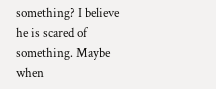something? I believe he is scared of something. Maybe when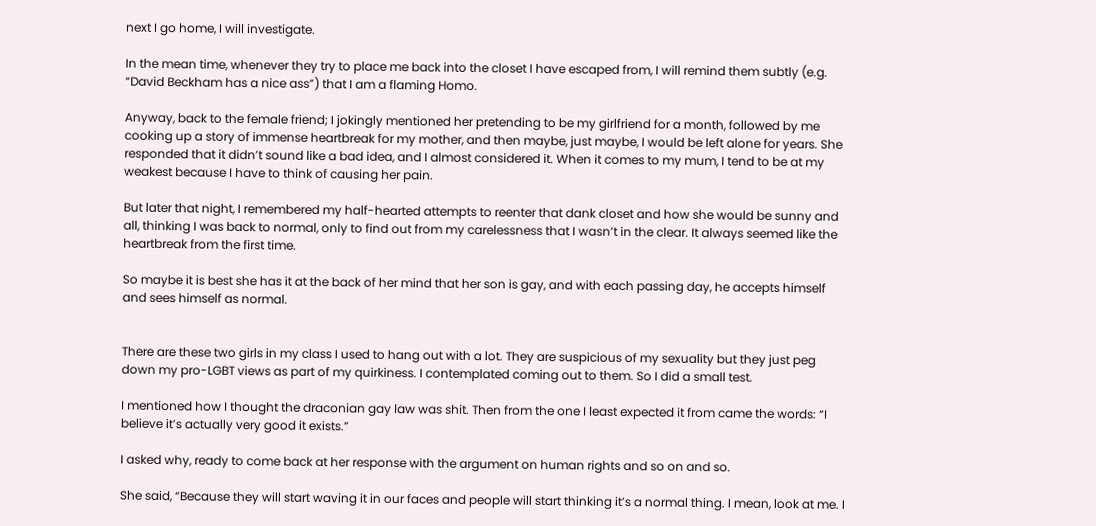next I go home, I will investigate.

In the mean time, whenever they try to place me back into the closet I have escaped from, I will remind them subtly (e.g. “David Beckham has a nice ass”) that I am a flaming Homo.

Anyway, back to the female friend; I jokingly mentioned her pretending to be my girlfriend for a month, followed by me cooking up a story of immense heartbreak for my mother, and then maybe, just maybe, I would be left alone for years. She responded that it didn’t sound like a bad idea, and I almost considered it. When it comes to my mum, I tend to be at my weakest because I have to think of causing her pain.

But later that night, I remembered my half-hearted attempts to reenter that dank closet and how she would be sunny and all, thinking I was back to normal, only to find out from my carelessness that I wasn’t in the clear. It always seemed like the heartbreak from the first time.

So maybe it is best she has it at the back of her mind that her son is gay, and with each passing day, he accepts himself and sees himself as normal.


There are these two girls in my class I used to hang out with a lot. They are suspicious of my sexuality but they just peg down my pro-LGBT views as part of my quirkiness. I contemplated coming out to them. So I did a small test.

I mentioned how I thought the draconian gay law was shit. Then from the one I least expected it from came the words: “I believe it’s actually very good it exists.”

I asked why, ready to come back at her response with the argument on human rights and so on and so.

She said, “Because they will start waving it in our faces and people will start thinking it’s a normal thing. I mean, look at me. I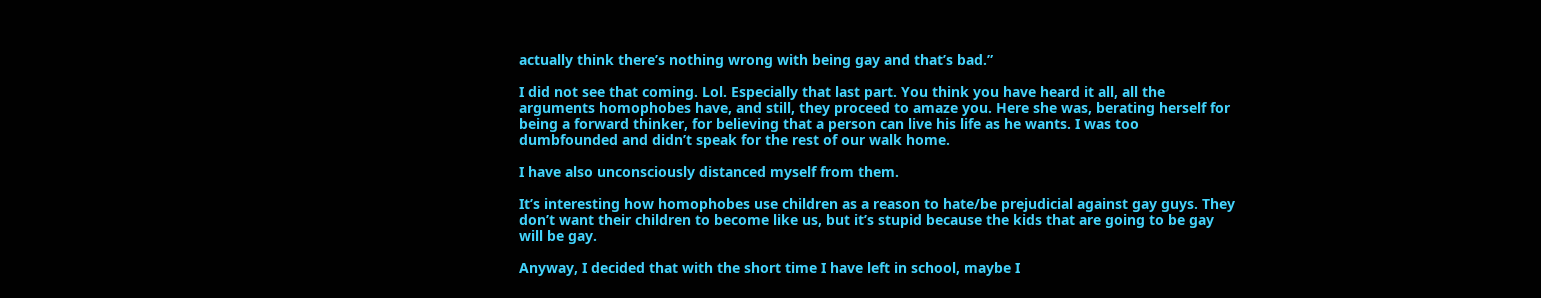actually think there’s nothing wrong with being gay and that’s bad.”

I did not see that coming. Lol. Especially that last part. You think you have heard it all, all the arguments homophobes have, and still, they proceed to amaze you. Here she was, berating herself for being a forward thinker, for believing that a person can live his life as he wants. I was too dumbfounded and didn’t speak for the rest of our walk home.

I have also unconsciously distanced myself from them.

It’s interesting how homophobes use children as a reason to hate/be prejudicial against gay guys. They don’t want their children to become like us, but it’s stupid because the kids that are going to be gay will be gay.

Anyway, I decided that with the short time I have left in school, maybe I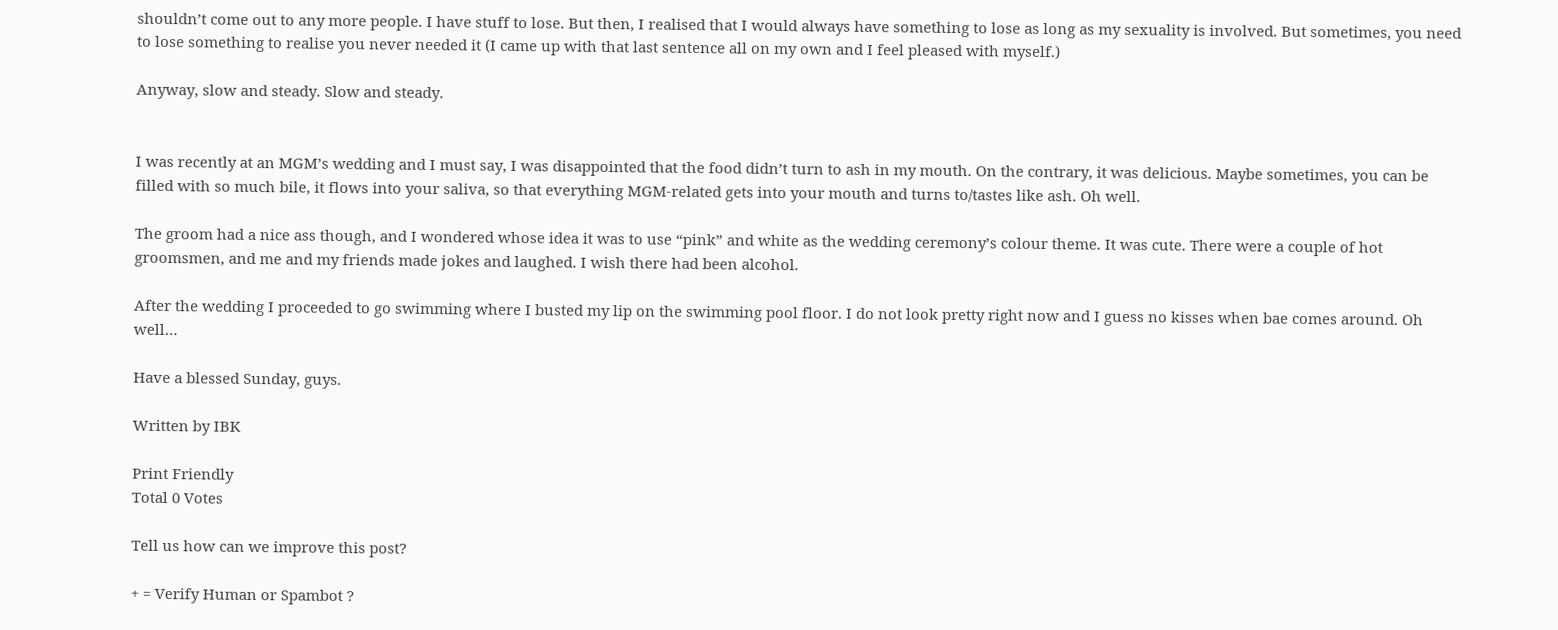shouldn’t come out to any more people. I have stuff to lose. But then, I realised that I would always have something to lose as long as my sexuality is involved. But sometimes, you need to lose something to realise you never needed it (I came up with that last sentence all on my own and I feel pleased with myself.)

Anyway, slow and steady. Slow and steady.


I was recently at an MGM’s wedding and I must say, I was disappointed that the food didn’t turn to ash in my mouth. On the contrary, it was delicious. Maybe sometimes, you can be filled with so much bile, it flows into your saliva, so that everything MGM-related gets into your mouth and turns to/tastes like ash. Oh well.

The groom had a nice ass though, and I wondered whose idea it was to use “pink” and white as the wedding ceremony’s colour theme. It was cute. There were a couple of hot groomsmen, and me and my friends made jokes and laughed. I wish there had been alcohol.

After the wedding I proceeded to go swimming where I busted my lip on the swimming pool floor. I do not look pretty right now and I guess no kisses when bae comes around. Oh well…

Have a blessed Sunday, guys.

Written by IBK

Print Friendly
Total 0 Votes

Tell us how can we improve this post?

+ = Verify Human or Spambot ?